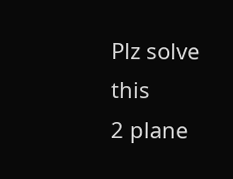Plz solve this
2 plane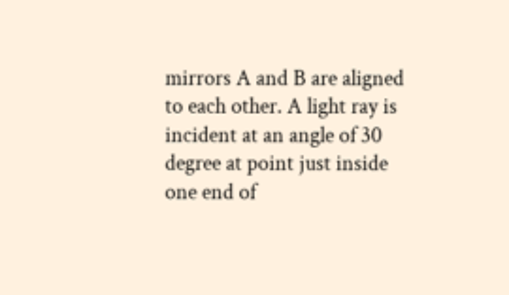mirrors A and B are aligned to each other. A light ray is incident at an angle of 30 degree at point just inside one end of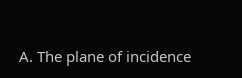A. The plane of incidence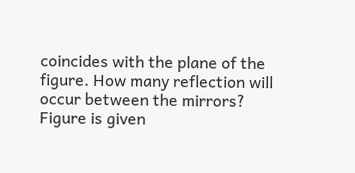coincides with the plane of the figure. How many reflection will occur between the mirrors?
Figure is given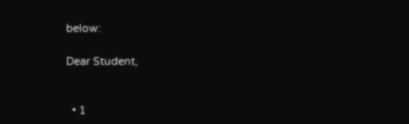below:

Dear Student,


  • 1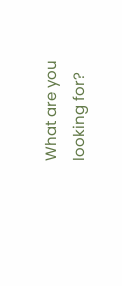What are you looking for?